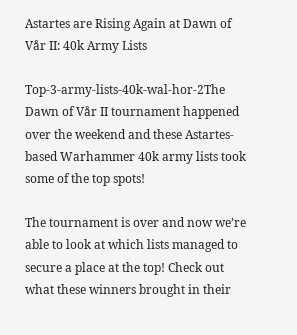Astartes are Rising Again at Dawn of Vår II: 40k Army Lists

Top-3-army-lists-40k-wal-hor-2The Dawn of Vår II tournament happened over the weekend and these Astartes-based Warhammer 40k army lists took some of the top spots!

The tournament is over and now we’re able to look at which lists managed to secure a place at the top! Check out what these winners brought in their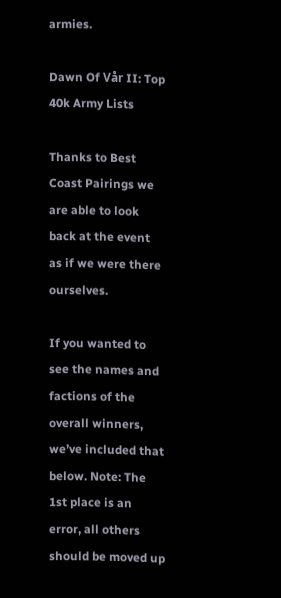armies.

Dawn Of Vår II: Top 40k Army Lists

Thanks to Best Coast Pairings we are able to look back at the event as if we were there ourselves.

If you wanted to see the names and factions of the overall winners, we’ve included that below. Note: The 1st place is an error, all others should be moved up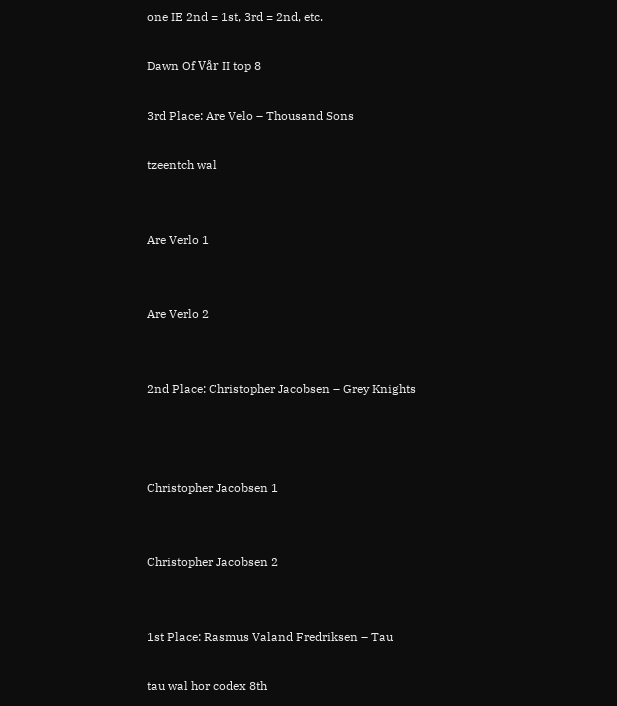one IE 2nd = 1st, 3rd = 2nd, etc.

Dawn Of Vår II top 8

3rd Place: Are Velo – Thousand Sons

tzeentch wal


Are Verlo 1


Are Verlo 2


2nd Place: Christopher Jacobsen – Grey Knights



Christopher Jacobsen 1


Christopher Jacobsen 2


1st Place: Rasmus Valand Fredriksen – Tau

tau wal hor codex 8th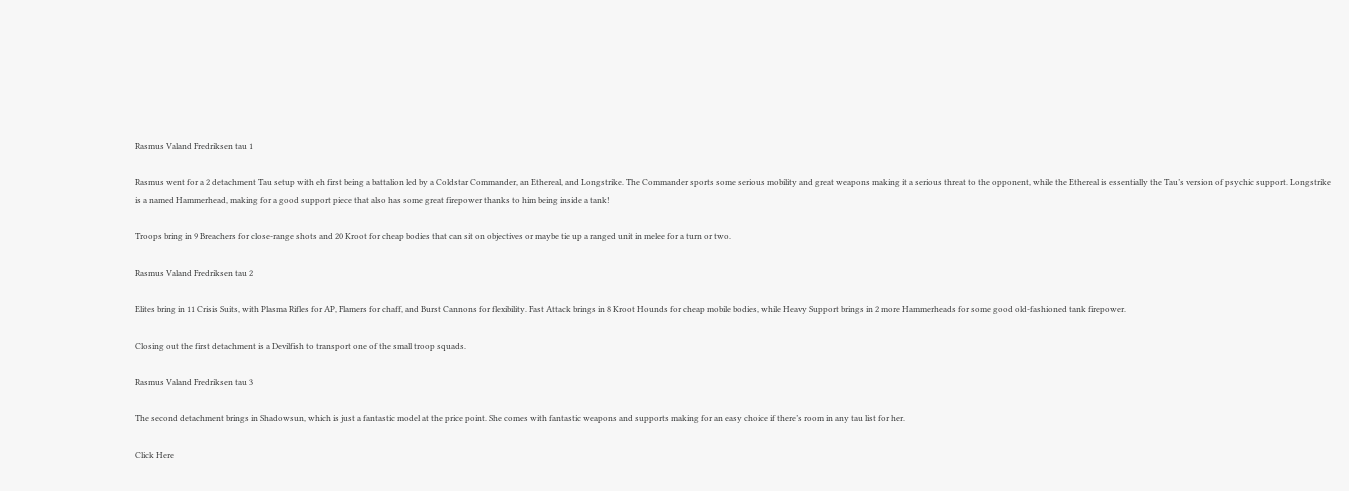Rasmus Valand Fredriksen tau 1

Rasmus went for a 2 detachment Tau setup with eh first being a battalion led by a Coldstar Commander, an Ethereal, and Longstrike. The Commander sports some serious mobility and great weapons making it a serious threat to the opponent, while the Ethereal is essentially the Tau’s version of psychic support. Longstrike is a named Hammerhead, making for a good support piece that also has some great firepower thanks to him being inside a tank!

Troops bring in 9 Breachers for close-range shots and 20 Kroot for cheap bodies that can sit on objectives or maybe tie up a ranged unit in melee for a turn or two.

Rasmus Valand Fredriksen tau 2

Elites bring in 11 Crisis Suits, with Plasma Rifles for AP, Flamers for chaff, and Burst Cannons for flexibility. Fast Attack brings in 8 Kroot Hounds for cheap mobile bodies, while Heavy Support brings in 2 more Hammerheads for some good old-fashioned tank firepower.

Closing out the first detachment is a Devilfish to transport one of the small troop squads.

Rasmus Valand Fredriksen tau 3

The second detachment brings in Shadowsun, which is just a fantastic model at the price point. She comes with fantastic weapons and supports making for an easy choice if there’s room in any tau list for her.

Click Here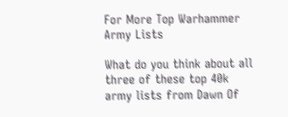For More Top Warhammer Army Lists

What do you think about all three of these top 40k army lists from Dawn Of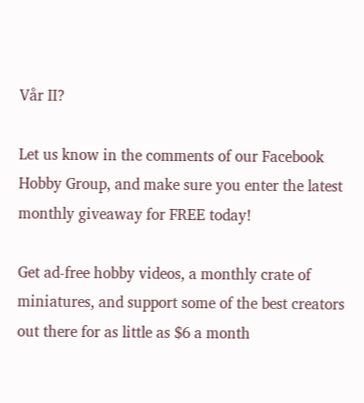Vår II?

Let us know in the comments of our Facebook Hobby Group, and make sure you enter the latest monthly giveaway for FREE today!

Get ad-free hobby videos, a monthly crate of miniatures, and support some of the best creators out there for as little as $6 a month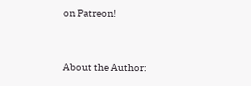on Patreon!


About the Author: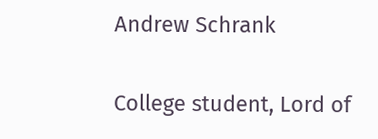Andrew Schrank

College student, Lord of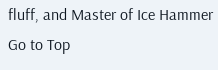fluff, and Master of Ice Hammer
Go to Top